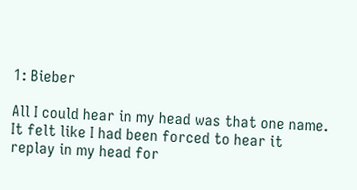1: Bieber

All I could hear in my head was that one name. It felt like I had been forced to hear it replay in my head for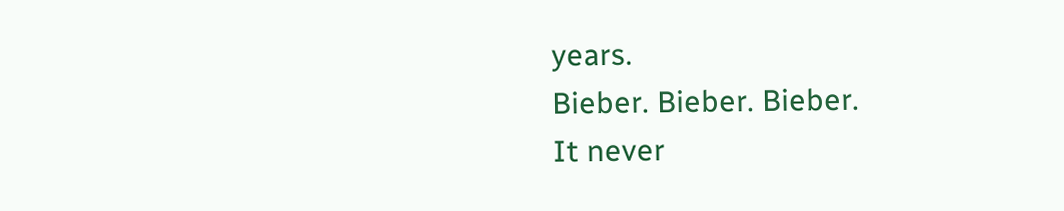years.
Bieber. Bieber. Bieber.
It never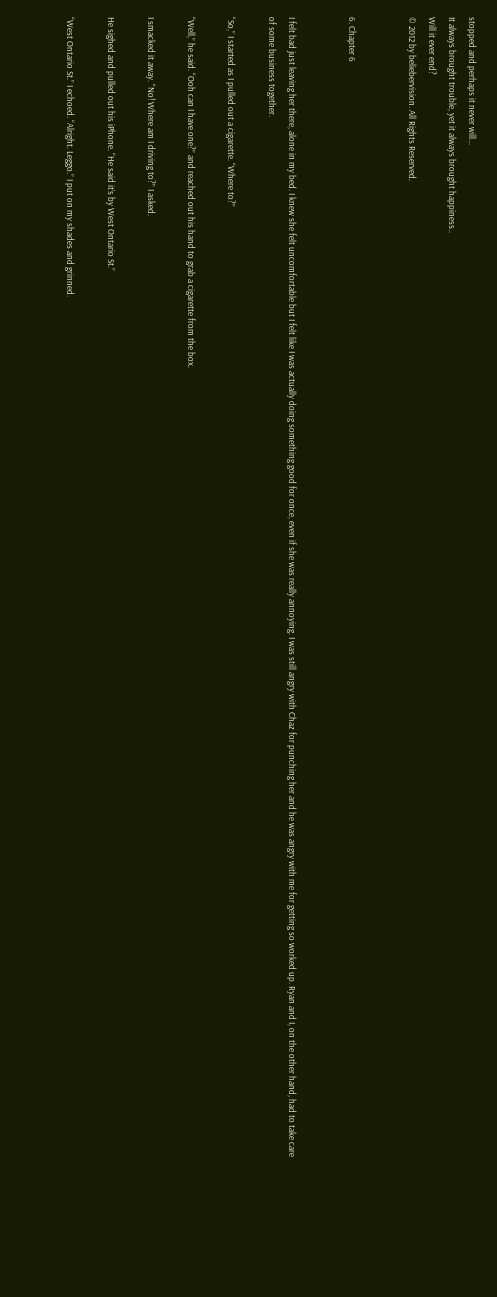stopped and perhaps it never will...
It always brought trouble, yet it always brought happiness..
Will it ever end?
© 2012 by beliebervision. All Rights Reserved.


6. Chapter 6


I felt bad just leaving her there, alone in my bed. I knew she felt uncomfortable but I felt like I was actually doing something good for once, even if she was really annoying. I was still angry with Chaz for punching her and he was angry with me for getting so worked up. Ryan and I, on the other hand, had to take care of some business together.

“So,” I started as I pulled out a cigarette. “Where to?”

“Well,” he said. “Ooh can I have one?” and reached out his hand to grab a cigarette from the box.

I smacked it away. “No! Where am I driving to?” I asked.

He sighed and pulled out his iPhone. “He said it’s by West Ontario St.”

“West Ontario St.” I echoed. “Alright. Leggo.” I put on my shades and grinned.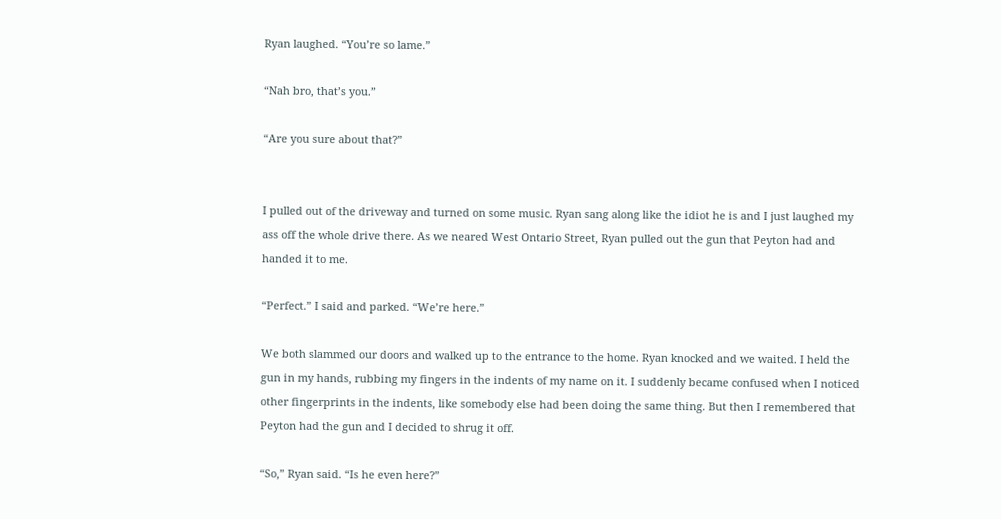Ryan laughed. “You’re so lame.”

“Nah bro, that’s you.”

“Are you sure about that?”


I pulled out of the driveway and turned on some music. Ryan sang along like the idiot he is and I just laughed my ass off the whole drive there. As we neared West Ontario Street, Ryan pulled out the gun that Peyton had and handed it to me.

“Perfect.” I said and parked. “We’re here.”

We both slammed our doors and walked up to the entrance to the home. Ryan knocked and we waited. I held the gun in my hands, rubbing my fingers in the indents of my name on it. I suddenly became confused when I noticed other fingerprints in the indents, like somebody else had been doing the same thing. But then I remembered that Peyton had the gun and I decided to shrug it off.

“So,” Ryan said. “Is he even here?”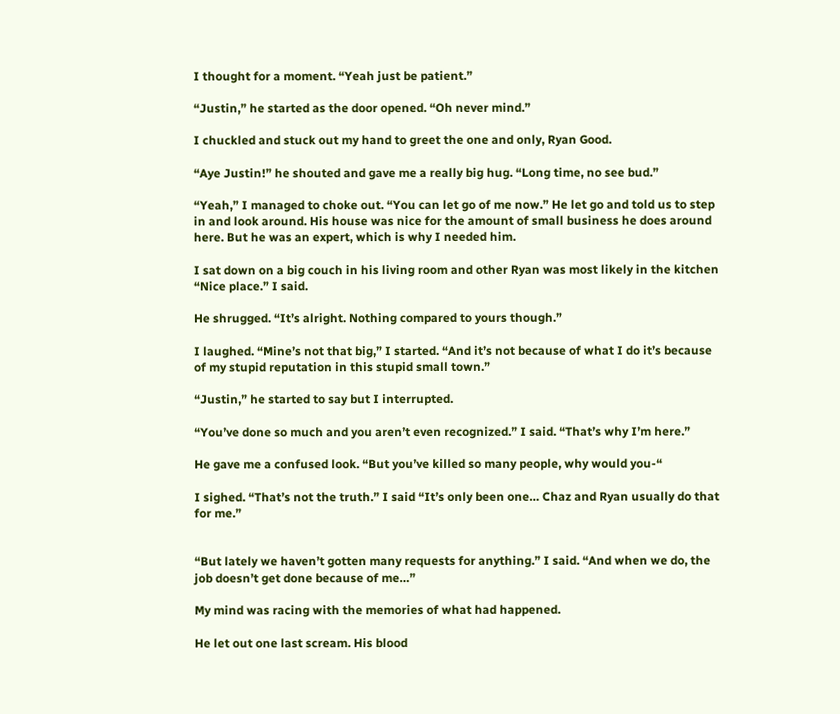I thought for a moment. “Yeah just be patient.”

“Justin,” he started as the door opened. “Oh never mind.”

I chuckled and stuck out my hand to greet the one and only, Ryan Good.

“Aye Justin!” he shouted and gave me a really big hug. “Long time, no see bud.”

“Yeah,” I managed to choke out. “You can let go of me now.” He let go and told us to step in and look around. His house was nice for the amount of small business he does around here. But he was an expert, which is why I needed him.

I sat down on a big couch in his living room and other Ryan was most likely in the kitchen “Nice place.” I said.

He shrugged. “It’s alright. Nothing compared to yours though.”

I laughed. “Mine’s not that big,” I started. “And it’s not because of what I do it’s because of my stupid reputation in this stupid small town.”

“Justin,” he started to say but I interrupted.

“You’ve done so much and you aren’t even recognized.” I said. “That’s why I’m here.”

He gave me a confused look. “But you’ve killed so many people, why would you-“

I sighed. “That’s not the truth.” I said “It’s only been one… Chaz and Ryan usually do that for me.”


“But lately we haven’t gotten many requests for anything.” I said. “And when we do, the job doesn’t get done because of me…”

My mind was racing with the memories of what had happened.

He let out one last scream. His blood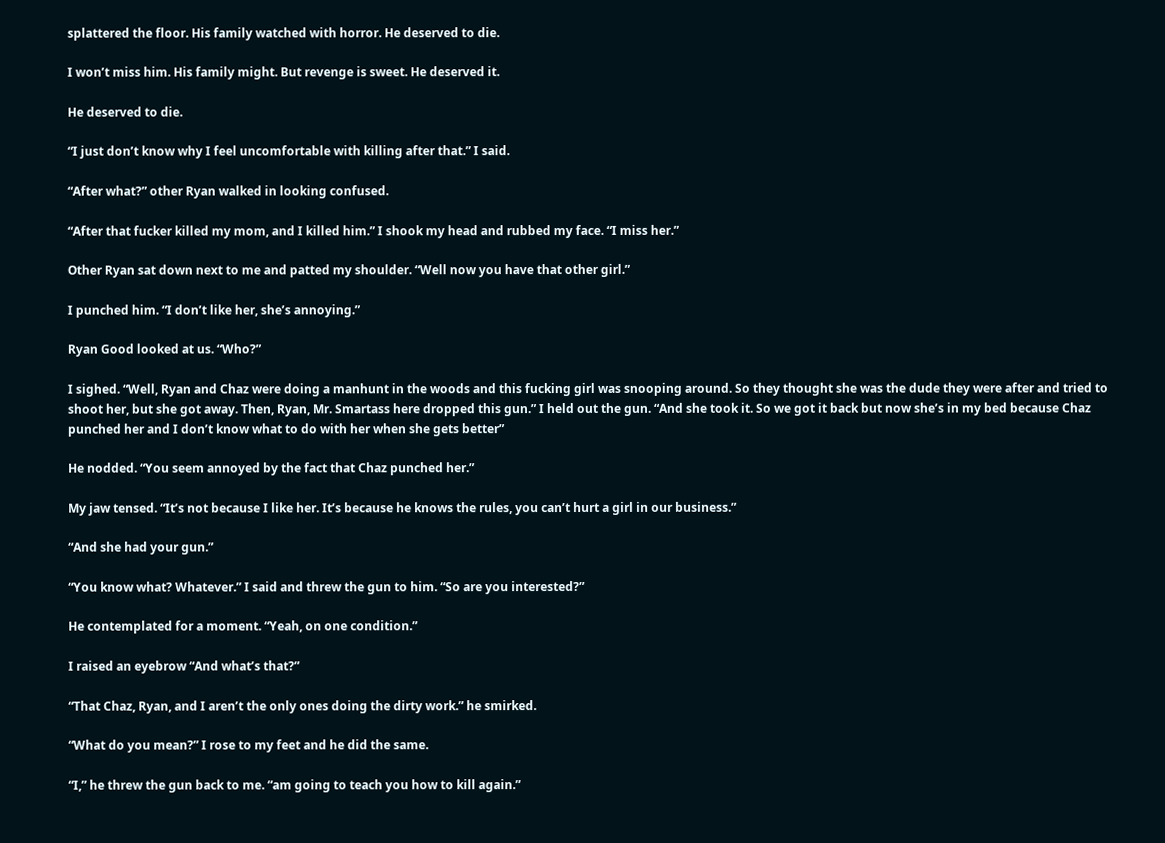splattered the floor. His family watched with horror. He deserved to die.

I won’t miss him. His family might. But revenge is sweet. He deserved it.

He deserved to die.

“I just don’t know why I feel uncomfortable with killing after that.” I said.

“After what?” other Ryan walked in looking confused.

“After that fucker killed my mom, and I killed him.” I shook my head and rubbed my face. “I miss her.”

Other Ryan sat down next to me and patted my shoulder. “Well now you have that other girl.”

I punched him. “I don’t like her, she’s annoying.”

Ryan Good looked at us. “Who?”

I sighed. “Well, Ryan and Chaz were doing a manhunt in the woods and this fucking girl was snooping around. So they thought she was the dude they were after and tried to shoot her, but she got away. Then, Ryan, Mr. Smartass here dropped this gun.” I held out the gun. “And she took it. So we got it back but now she’s in my bed because Chaz punched her and I don’t know what to do with her when she gets better”

He nodded. “You seem annoyed by the fact that Chaz punched her.”

My jaw tensed. “It’s not because I like her. It’s because he knows the rules, you can’t hurt a girl in our business.”

“And she had your gun.”

“You know what? Whatever.” I said and threw the gun to him. “So are you interested?”

He contemplated for a moment. “Yeah, on one condition.”

I raised an eyebrow “And what’s that?”

“That Chaz, Ryan, and I aren’t the only ones doing the dirty work.” he smirked.

“What do you mean?” I rose to my feet and he did the same.

“I,” he threw the gun back to me. “am going to teach you how to kill again.”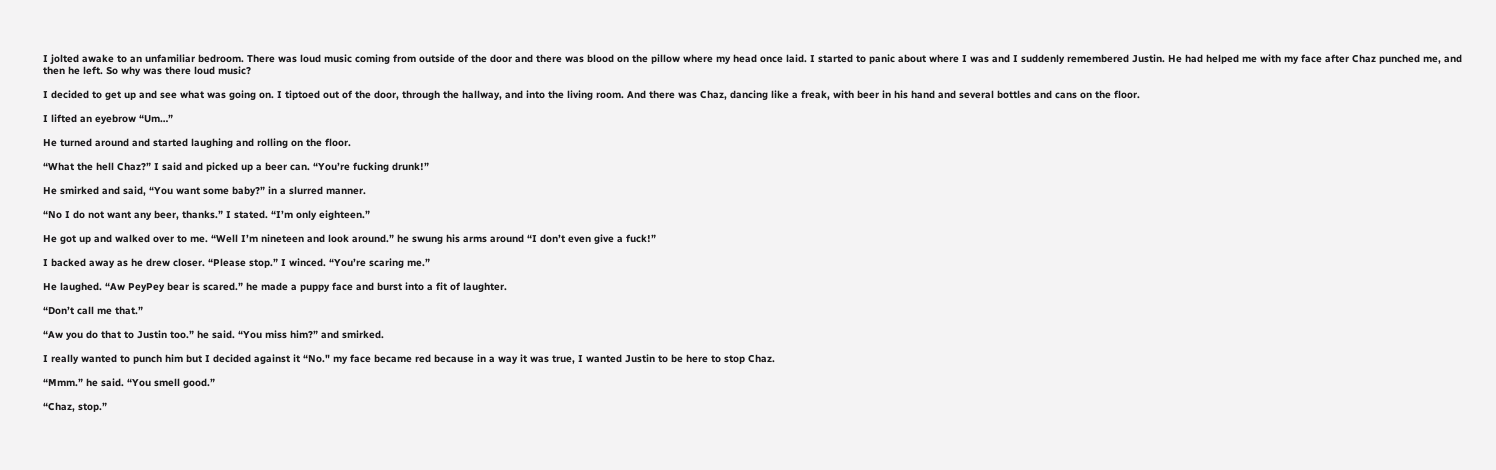I jolted awake to an unfamiliar bedroom. There was loud music coming from outside of the door and there was blood on the pillow where my head once laid. I started to panic about where I was and I suddenly remembered Justin. He had helped me with my face after Chaz punched me, and then he left. So why was there loud music?

I decided to get up and see what was going on. I tiptoed out of the door, through the hallway, and into the living room. And there was Chaz, dancing like a freak, with beer in his hand and several bottles and cans on the floor.

I lifted an eyebrow “Um…”

He turned around and started laughing and rolling on the floor.

“What the hell Chaz?” I said and picked up a beer can. “You’re fucking drunk!”

He smirked and said, “You want some baby?” in a slurred manner.

“No I do not want any beer, thanks.” I stated. “I’m only eighteen.”

He got up and walked over to me. “Well I’m nineteen and look around.” he swung his arms around “I don’t even give a fuck!”

I backed away as he drew closer. “Please stop.” I winced. “You’re scaring me.”

He laughed. “Aw PeyPey bear is scared.” he made a puppy face and burst into a fit of laughter.

“Don’t call me that.”

“Aw you do that to Justin too.” he said. “You miss him?” and smirked.

I really wanted to punch him but I decided against it “No." my face became red because in a way it was true, I wanted Justin to be here to stop Chaz.

“Mmm.” he said. “You smell good.”

“Chaz, stop.”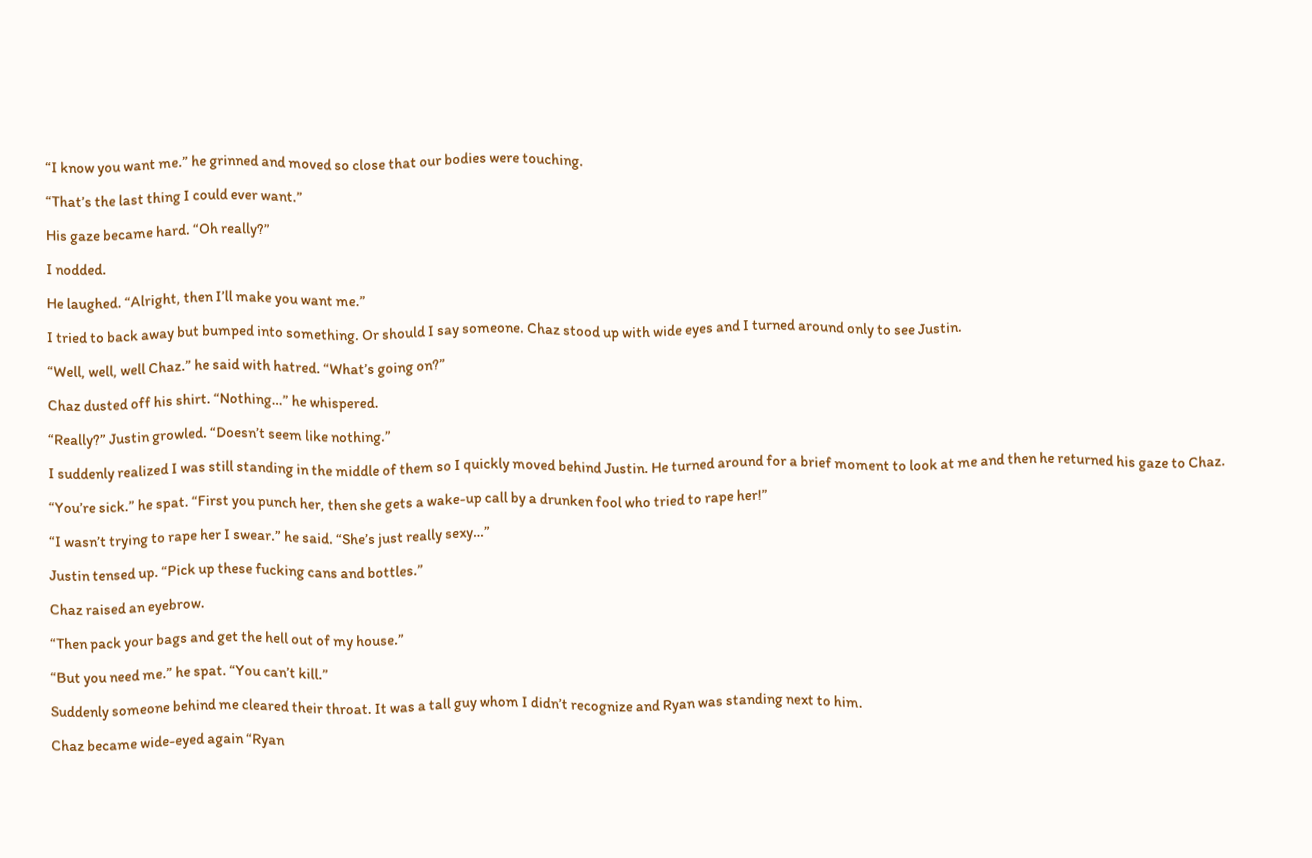“I know you want me.” he grinned and moved so close that our bodies were touching.

“That’s the last thing I could ever want.”

His gaze became hard. “Oh really?”

I nodded.

He laughed. “Alright, then I’ll make you want me.”

I tried to back away but bumped into something. Or should I say someone. Chaz stood up with wide eyes and I turned around only to see Justin.

“Well, well, well Chaz.” he said with hatred. “What’s going on?”

Chaz dusted off his shirt. “Nothing…” he whispered.

“Really?” Justin growled. “Doesn’t seem like nothing.”

I suddenly realized I was still standing in the middle of them so I quickly moved behind Justin. He turned around for a brief moment to look at me and then he returned his gaze to Chaz.

“You’re sick.” he spat. “First you punch her, then she gets a wake-up call by a drunken fool who tried to rape her!”

“I wasn’t trying to rape her I swear.” he said. “She’s just really sexy…”

Justin tensed up. “Pick up these fucking cans and bottles.”

Chaz raised an eyebrow.

“Then pack your bags and get the hell out of my house.”

“But you need me.” he spat. “You can’t kill.”

Suddenly someone behind me cleared their throat. It was a tall guy whom I didn’t recognize and Ryan was standing next to him.

Chaz became wide-eyed again “Ryan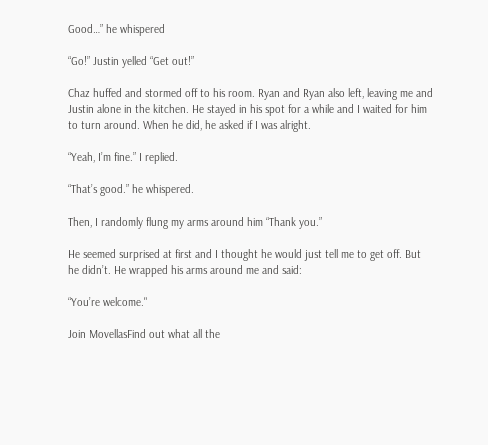Good…” he whispered

“Go!” Justin yelled “Get out!”

Chaz huffed and stormed off to his room. Ryan and Ryan also left, leaving me and Justin alone in the kitchen. He stayed in his spot for a while and I waited for him to turn around. When he did, he asked if I was alright.

“Yeah, I’m fine.” I replied.

“That’s good.” he whispered.

Then, I randomly flung my arms around him “Thank you.”

He seemed surprised at first and I thought he would just tell me to get off. But he didn’t. He wrapped his arms around me and said:

“You’re welcome."

Join MovellasFind out what all the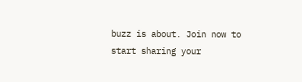buzz is about. Join now to start sharing your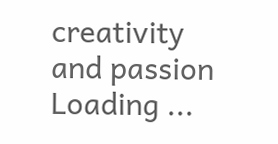creativity and passion
Loading ...